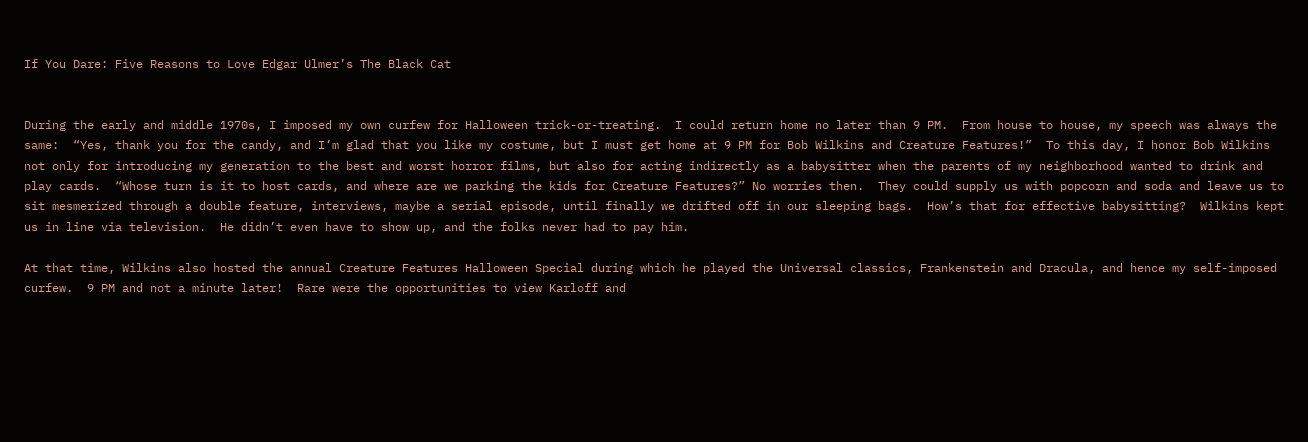If You Dare: Five Reasons to Love Edgar Ulmer’s The Black Cat


During the early and middle 1970s, I imposed my own curfew for Halloween trick-or-treating.  I could return home no later than 9 PM.  From house to house, my speech was always the same:  “Yes, thank you for the candy, and I’m glad that you like my costume, but I must get home at 9 PM for Bob Wilkins and Creature Features!”  To this day, I honor Bob Wilkins not only for introducing my generation to the best and worst horror films, but also for acting indirectly as a babysitter when the parents of my neighborhood wanted to drink and play cards.  “Whose turn is it to host cards, and where are we parking the kids for Creature Features?” No worries then.  They could supply us with popcorn and soda and leave us to sit mesmerized through a double feature, interviews, maybe a serial episode, until finally we drifted off in our sleeping bags.  How’s that for effective babysitting?  Wilkins kept us in line via television.  He didn’t even have to show up, and the folks never had to pay him.

At that time, Wilkins also hosted the annual Creature Features Halloween Special during which he played the Universal classics, Frankenstein and Dracula, and hence my self-imposed curfew.  9 PM and not a minute later!  Rare were the opportunities to view Karloff and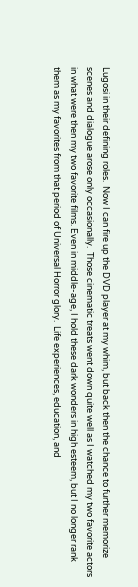Lugosi in their defining roles.  Now I can fire up the DVD player at my whim, but back then the chance to further memorize scenes and dialogue arose only occasionally.  Those cinematic treats went down quite well as I watched my two favorite actors in what were then my two favorite films. Even in middle-age, I hold these dark wonders in high esteem, but I no longer rank them as my favorites from that period of Universal Horror glory.  Life experiences, education, and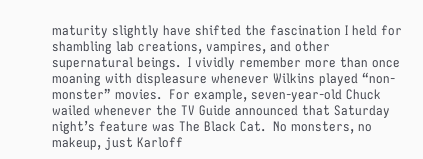maturity slightly have shifted the fascination I held for shambling lab creations, vampires, and other supernatural beings.  I vividly remember more than once moaning with displeasure whenever Wilkins played “non-monster” movies.  For example, seven-year-old Chuck wailed whenever the TV Guide announced that Saturday night’s feature was The Black Cat.  No monsters, no makeup, just Karloff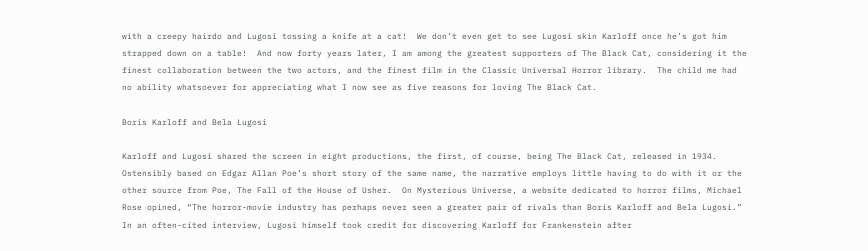with a creepy hairdo and Lugosi tossing a knife at a cat!  We don’t even get to see Lugosi skin Karloff once he’s got him strapped down on a table!  And now forty years later, I am among the greatest supporters of The Black Cat, considering it the finest collaboration between the two actors, and the finest film in the Classic Universal Horror library.  The child me had no ability whatsoever for appreciating what I now see as five reasons for loving The Black Cat.

Boris Karloff and Bela Lugosi

Karloff and Lugosi shared the screen in eight productions, the first, of course, being The Black Cat, released in 1934.  Ostensibly based on Edgar Allan Poe’s short story of the same name, the narrative employs little having to do with it or the other source from Poe, The Fall of the House of Usher.  On Mysterious Universe, a website dedicated to horror films, Michael Rose opined, “The horror-movie industry has perhaps never seen a greater pair of rivals than Boris Karloff and Bela Lugosi.”  In an often-cited interview, Lugosi himself took credit for discovering Karloff for Frankenstein after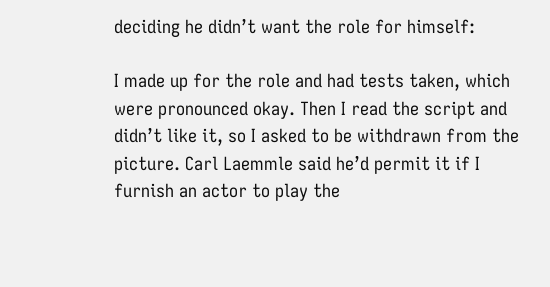deciding he didn’t want the role for himself:

I made up for the role and had tests taken, which were pronounced okay. Then I read the script and didn’t like it, so I asked to be withdrawn from the picture. Carl Laemmle said he’d permit it if I furnish an actor to play the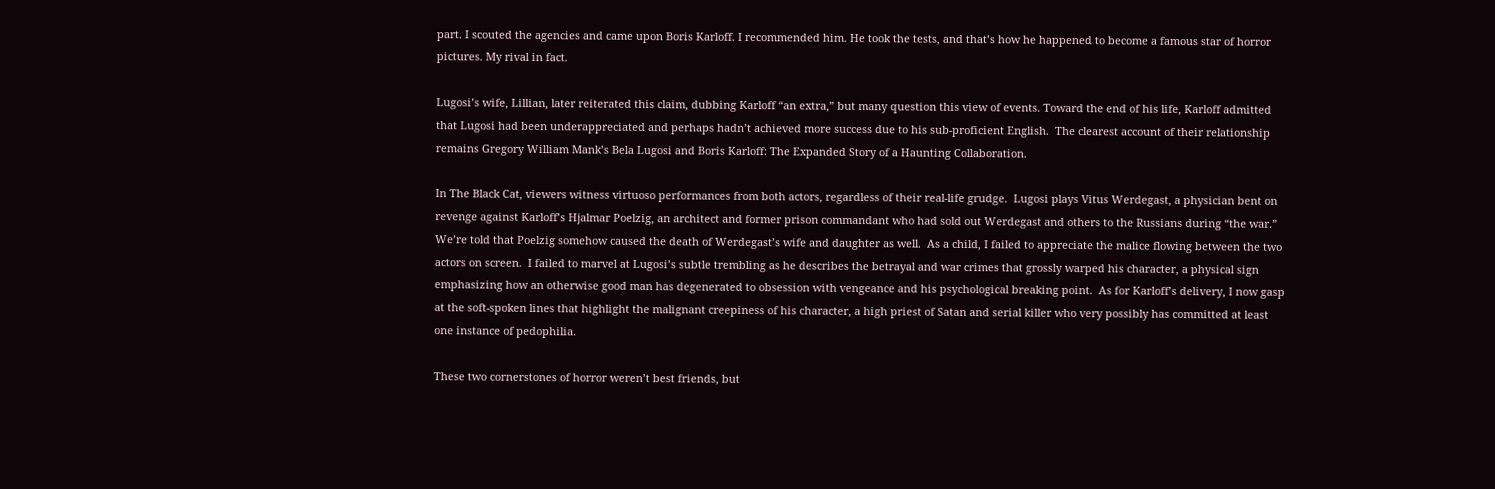part. I scouted the agencies and came upon Boris Karloff. I recommended him. He took the tests, and that’s how he happened to become a famous star of horror pictures. My rival in fact.

Lugosi’s wife, Lillian, later reiterated this claim, dubbing Karloff “an extra,” but many question this view of events. Toward the end of his life, Karloff admitted that Lugosi had been underappreciated and perhaps hadn’t achieved more success due to his sub-proficient English.  The clearest account of their relationship remains Gregory William Mank’s Bela Lugosi and Boris Karloff: The Expanded Story of a Haunting Collaboration.

In The Black Cat, viewers witness virtuoso performances from both actors, regardless of their real-life grudge.  Lugosi plays Vitus Werdegast, a physician bent on revenge against Karloff’s Hjalmar Poelzig, an architect and former prison commandant who had sold out Werdegast and others to the Russians during “the war.”   We’re told that Poelzig somehow caused the death of Werdegast’s wife and daughter as well.  As a child, I failed to appreciate the malice flowing between the two actors on screen.  I failed to marvel at Lugosi’s subtle trembling as he describes the betrayal and war crimes that grossly warped his character, a physical sign emphasizing how an otherwise good man has degenerated to obsession with vengeance and his psychological breaking point.  As for Karloff’s delivery, I now gasp at the soft-spoken lines that highlight the malignant creepiness of his character, a high priest of Satan and serial killer who very possibly has committed at least one instance of pedophilia.

These two cornerstones of horror weren’t best friends, but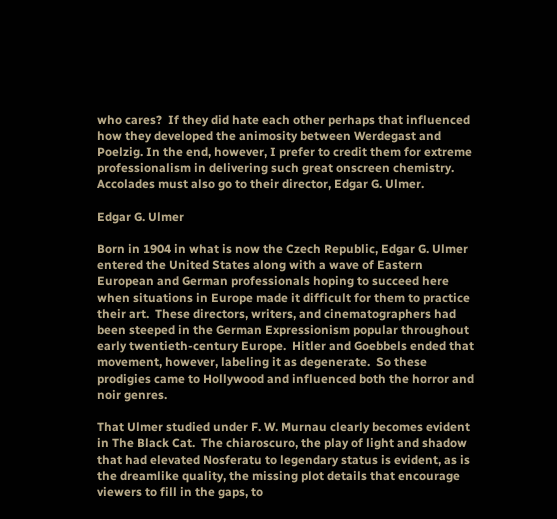who cares?  If they did hate each other perhaps that influenced how they developed the animosity between Werdegast and Poelzig. In the end, however, I prefer to credit them for extreme professionalism in delivering such great onscreen chemistry.  Accolades must also go to their director, Edgar G. Ulmer.

Edgar G. Ulmer

Born in 1904 in what is now the Czech Republic, Edgar G. Ulmer entered the United States along with a wave of Eastern European and German professionals hoping to succeed here when situations in Europe made it difficult for them to practice their art.  These directors, writers, and cinematographers had been steeped in the German Expressionism popular throughout early twentieth-century Europe.  Hitler and Goebbels ended that movement, however, labeling it as degenerate.  So these prodigies came to Hollywood and influenced both the horror and noir genres.

That Ulmer studied under F. W. Murnau clearly becomes evident in The Black Cat.  The chiaroscuro, the play of light and shadow that had elevated Nosferatu to legendary status is evident, as is the dreamlike quality, the missing plot details that encourage viewers to fill in the gaps, to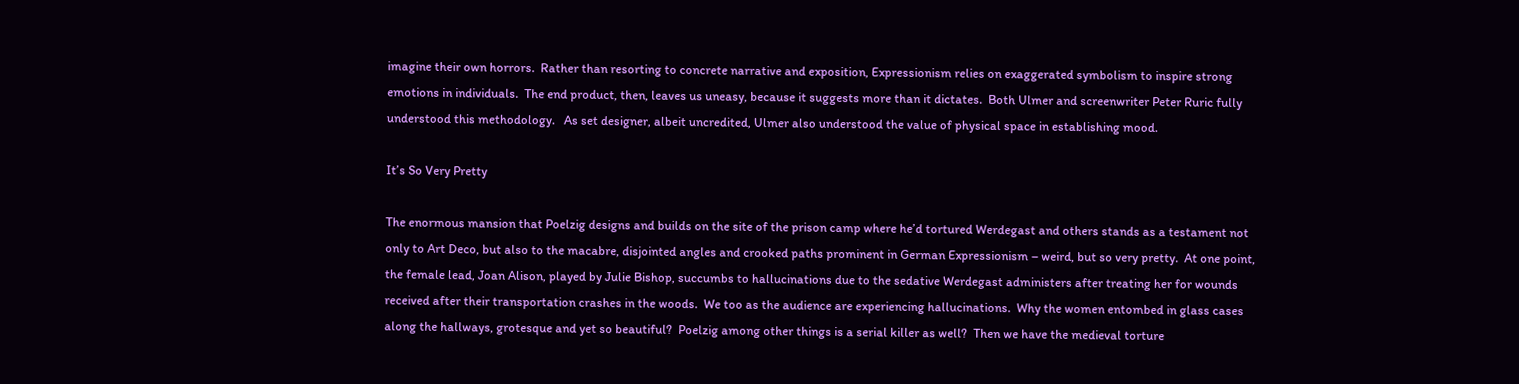imagine their own horrors.  Rather than resorting to concrete narrative and exposition, Expressionism relies on exaggerated symbolism to inspire strong emotions in individuals.  The end product, then, leaves us uneasy, because it suggests more than it dictates.  Both Ulmer and screenwriter Peter Ruric fully understood this methodology.   As set designer, albeit uncredited, Ulmer also understood the value of physical space in establishing mood.

It’s So Very Pretty

The enormous mansion that Poelzig designs and builds on the site of the prison camp where he’d tortured Werdegast and others stands as a testament not only to Art Deco, but also to the macabre, disjointed angles and crooked paths prominent in German Expressionism – weird, but so very pretty.  At one point, the female lead, Joan Alison, played by Julie Bishop, succumbs to hallucinations due to the sedative Werdegast administers after treating her for wounds received after their transportation crashes in the woods.  We too as the audience are experiencing hallucinations.  Why the women entombed in glass cases along the hallways, grotesque and yet so beautiful?  Poelzig among other things is a serial killer as well?  Then we have the medieval torture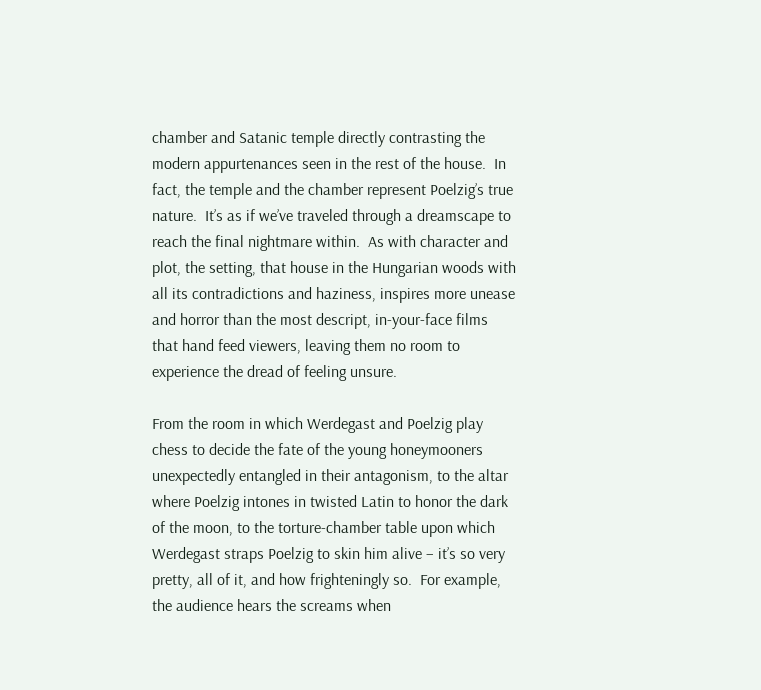chamber and Satanic temple directly contrasting the modern appurtenances seen in the rest of the house.  In fact, the temple and the chamber represent Poelzig’s true nature.  It’s as if we’ve traveled through a dreamscape to reach the final nightmare within.  As with character and plot, the setting, that house in the Hungarian woods with all its contradictions and haziness, inspires more unease and horror than the most descript, in-your-face films that hand feed viewers, leaving them no room to experience the dread of feeling unsure.

From the room in which Werdegast and Poelzig play chess to decide the fate of the young honeymooners unexpectedly entangled in their antagonism, to the altar where Poelzig intones in twisted Latin to honor the dark of the moon, to the torture-chamber table upon which Werdegast straps Poelzig to skin him alive – it’s so very pretty, all of it, and how frighteningly so.  For example, the audience hears the screams when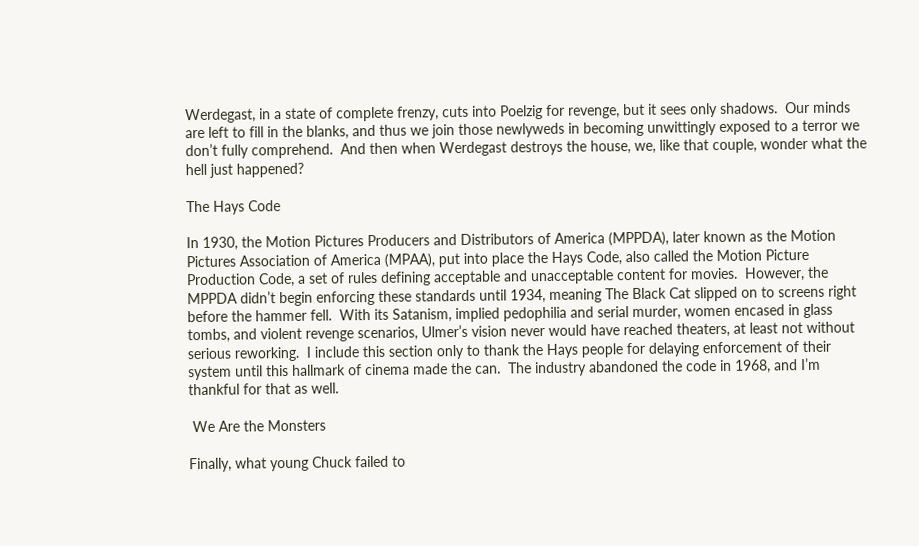Werdegast, in a state of complete frenzy, cuts into Poelzig for revenge, but it sees only shadows.  Our minds are left to fill in the blanks, and thus we join those newlyweds in becoming unwittingly exposed to a terror we don’t fully comprehend.  And then when Werdegast destroys the house, we, like that couple, wonder what the hell just happened?

The Hays Code

In 1930, the Motion Pictures Producers and Distributors of America (MPPDA), later known as the Motion Pictures Association of America (MPAA), put into place the Hays Code, also called the Motion Picture Production Code, a set of rules defining acceptable and unacceptable content for movies.  However, the MPPDA didn’t begin enforcing these standards until 1934, meaning The Black Cat slipped on to screens right before the hammer fell.  With its Satanism, implied pedophilia and serial murder, women encased in glass tombs, and violent revenge scenarios, Ulmer’s vision never would have reached theaters, at least not without serious reworking.  I include this section only to thank the Hays people for delaying enforcement of their system until this hallmark of cinema made the can.  The industry abandoned the code in 1968, and I’m thankful for that as well.

 We Are the Monsters

Finally, what young Chuck failed to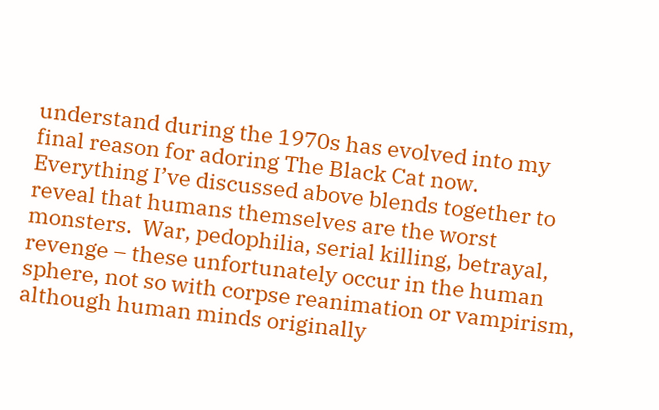understand during the 1970s has evolved into my final reason for adoring The Black Cat now.  Everything I’ve discussed above blends together to reveal that humans themselves are the worst monsters.  War, pedophilia, serial killing, betrayal, revenge – these unfortunately occur in the human sphere, not so with corpse reanimation or vampirism, although human minds originally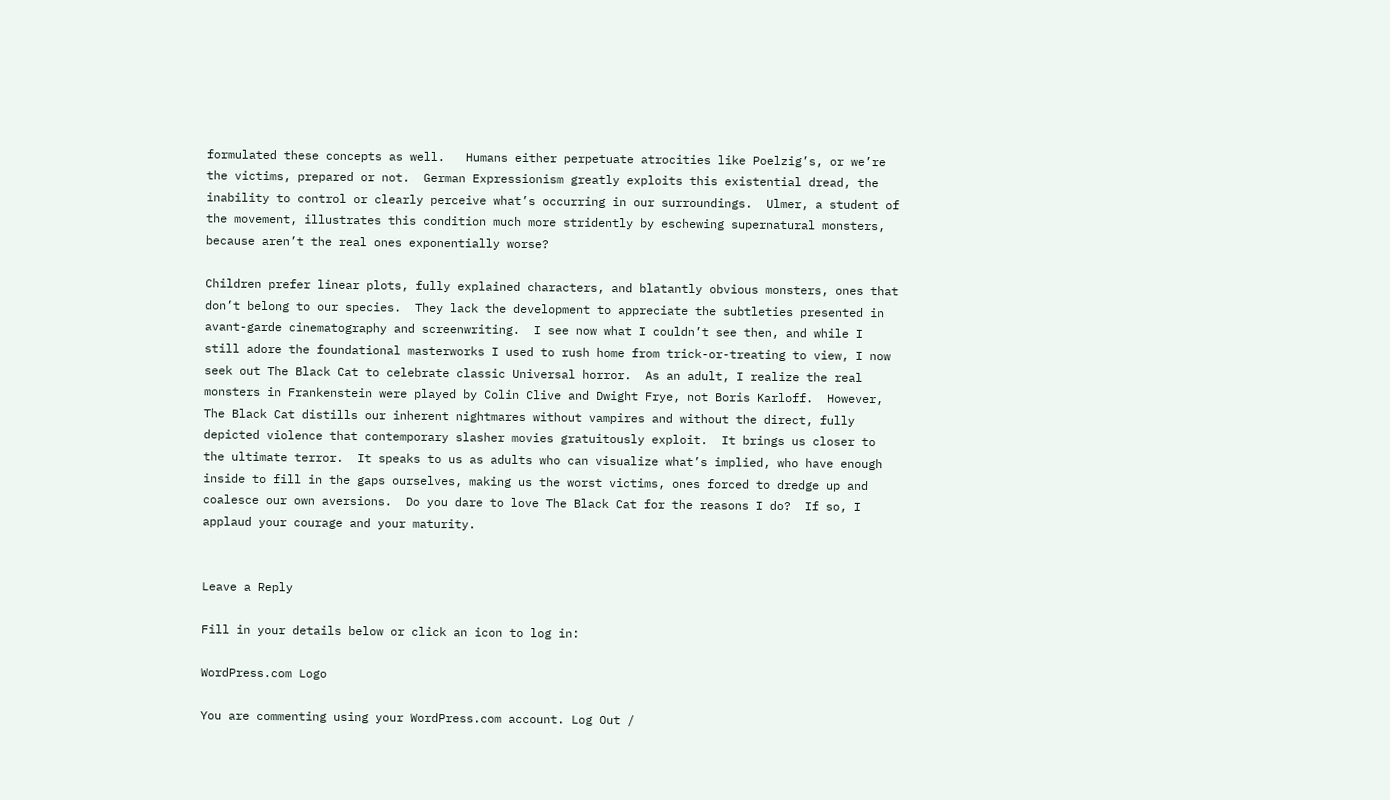formulated these concepts as well.   Humans either perpetuate atrocities like Poelzig’s, or we’re the victims, prepared or not.  German Expressionism greatly exploits this existential dread, the inability to control or clearly perceive what’s occurring in our surroundings.  Ulmer, a student of the movement, illustrates this condition much more stridently by eschewing supernatural monsters, because aren’t the real ones exponentially worse?

Children prefer linear plots, fully explained characters, and blatantly obvious monsters, ones that don’t belong to our species.  They lack the development to appreciate the subtleties presented in avant-garde cinematography and screenwriting.  I see now what I couldn’t see then, and while I still adore the foundational masterworks I used to rush home from trick-or-treating to view, I now seek out The Black Cat to celebrate classic Universal horror.  As an adult, I realize the real monsters in Frankenstein were played by Colin Clive and Dwight Frye, not Boris Karloff.  However, The Black Cat distills our inherent nightmares without vampires and without the direct, fully depicted violence that contemporary slasher movies gratuitously exploit.  It brings us closer to the ultimate terror.  It speaks to us as adults who can visualize what’s implied, who have enough inside to fill in the gaps ourselves, making us the worst victims, ones forced to dredge up and coalesce our own aversions.  Do you dare to love The Black Cat for the reasons I do?  If so, I applaud your courage and your maturity.


Leave a Reply

Fill in your details below or click an icon to log in:

WordPress.com Logo

You are commenting using your WordPress.com account. Log Out /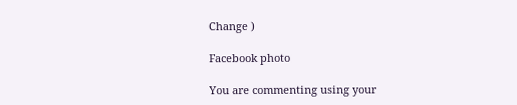Change )

Facebook photo

You are commenting using your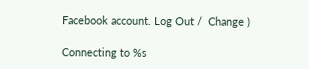Facebook account. Log Out /  Change )

Connecting to %s